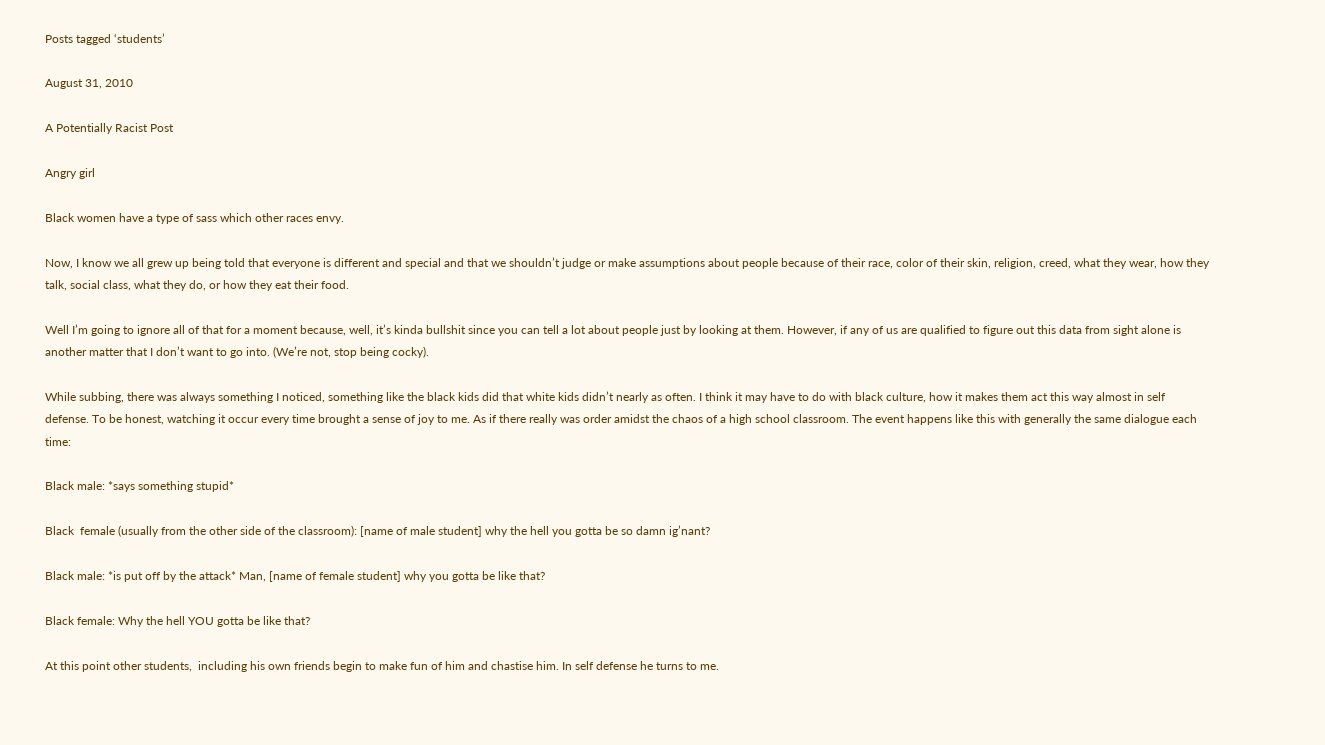Posts tagged ‘students’

August 31, 2010

A Potentially Racist Post

Angry girl

Black women have a type of sass which other races envy.

Now, I know we all grew up being told that everyone is different and special and that we shouldn’t judge or make assumptions about people because of their race, color of their skin, religion, creed, what they wear, how they talk, social class, what they do, or how they eat their food.

Well I’m going to ignore all of that for a moment because, well, it’s kinda bullshit since you can tell a lot about people just by looking at them. However, if any of us are qualified to figure out this data from sight alone is another matter that I don’t want to go into. (We’re not, stop being cocky).

While subbing, there was always something I noticed, something like the black kids did that white kids didn’t nearly as often. I think it may have to do with black culture, how it makes them act this way almost in self defense. To be honest, watching it occur every time brought a sense of joy to me. As if there really was order amidst the chaos of a high school classroom. The event happens like this with generally the same dialogue each time:

Black male: *says something stupid*

Black  female (usually from the other side of the classroom): [name of male student] why the hell you gotta be so damn ig’nant?

Black male: *is put off by the attack* Man, [name of female student] why you gotta be like that?

Black female: Why the hell YOU gotta be like that?

At this point other students,  including his own friends begin to make fun of him and chastise him. In self defense he turns to me.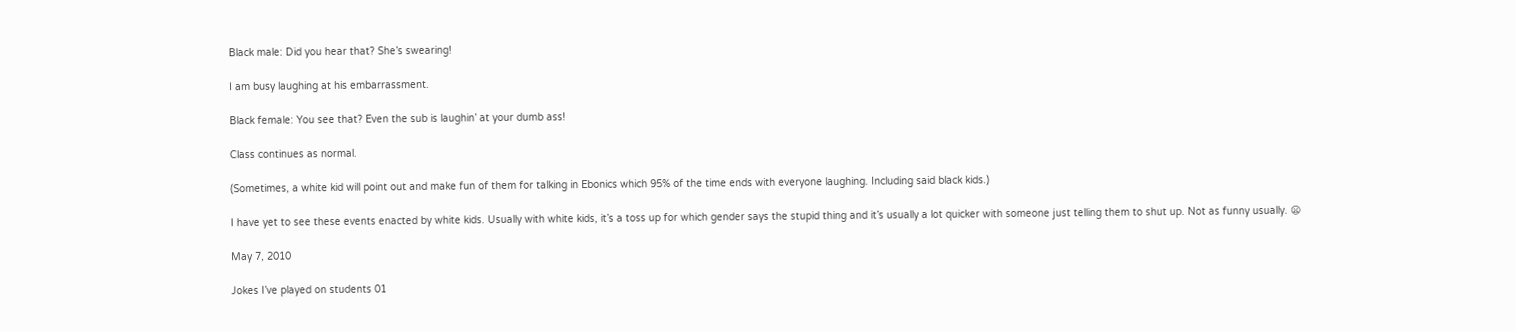Black male: Did you hear that? She’s swearing!

I am busy laughing at his embarrassment.

Black female: You see that? Even the sub is laughin’ at your dumb ass!

Class continues as normal.

(Sometimes, a white kid will point out and make fun of them for talking in Ebonics which 95% of the time ends with everyone laughing. Including said black kids.)

I have yet to see these events enacted by white kids. Usually with white kids, it’s a toss up for which gender says the stupid thing and it’s usually a lot quicker with someone just telling them to shut up. Not as funny usually. 😦

May 7, 2010

Jokes I’ve played on students 01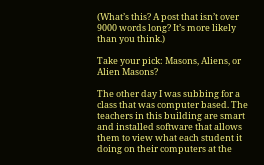(What’s this? A post that isn’t over 9000 words long? It’s more likely than you think.)

Take your pick: Masons, Aliens, or Alien Masons?

The other day I was subbing for a class that was computer based. The teachers in this building are smart and installed software that allows them to view what each student it doing on their computers at the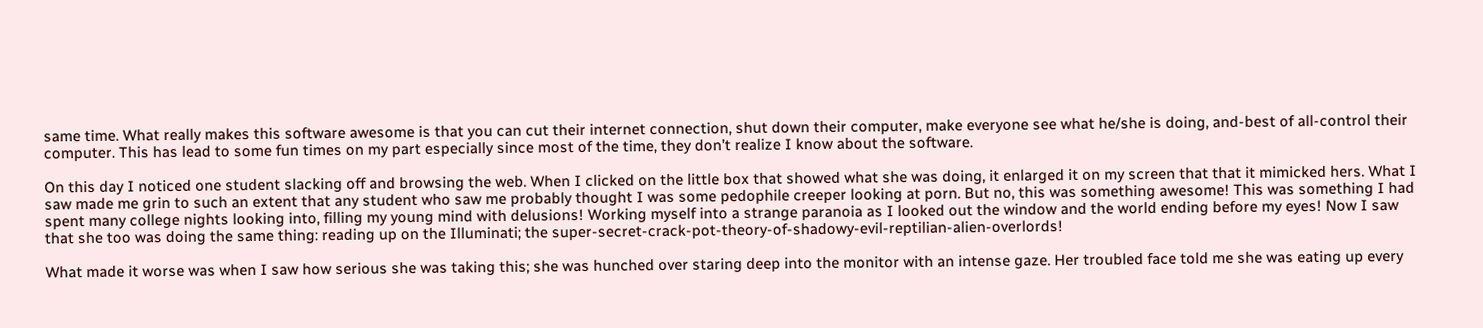same time. What really makes this software awesome is that you can cut their internet connection, shut down their computer, make everyone see what he/she is doing, and-best of all-control their computer. This has lead to some fun times on my part especially since most of the time, they don’t realize I know about the software.

On this day I noticed one student slacking off and browsing the web. When I clicked on the little box that showed what she was doing, it enlarged it on my screen that that it mimicked hers. What I saw made me grin to such an extent that any student who saw me probably thought I was some pedophile creeper looking at porn. But no, this was something awesome! This was something I had spent many college nights looking into, filling my young mind with delusions! Working myself into a strange paranoia as I looked out the window and the world ending before my eyes! Now I saw that she too was doing the same thing: reading up on the Illuminati; the super-secret-crack-pot-theory-of-shadowy-evil-reptilian-alien-overlords!

What made it worse was when I saw how serious she was taking this; she was hunched over staring deep into the monitor with an intense gaze. Her troubled face told me she was eating up every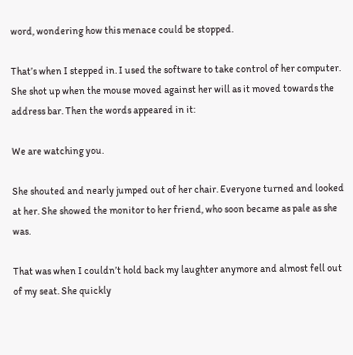word, wondering how this menace could be stopped.

That’s when I stepped in. I used the software to take control of her computer. She shot up when the mouse moved against her will as it moved towards the address bar. Then the words appeared in it:

We are watching you.

She shouted and nearly jumped out of her chair. Everyone turned and looked at her. She showed the monitor to her friend, who soon became as pale as she was.

That was when I couldn’t hold back my laughter anymore and almost fell out of my seat. She quickly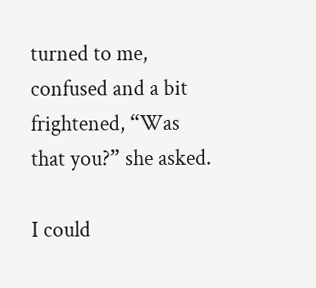turned to me, confused and a bit frightened, “Was that you?” she asked.

I could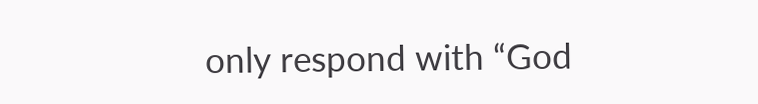only respond with “God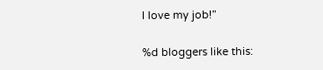I love my job!”

%d bloggers like this: